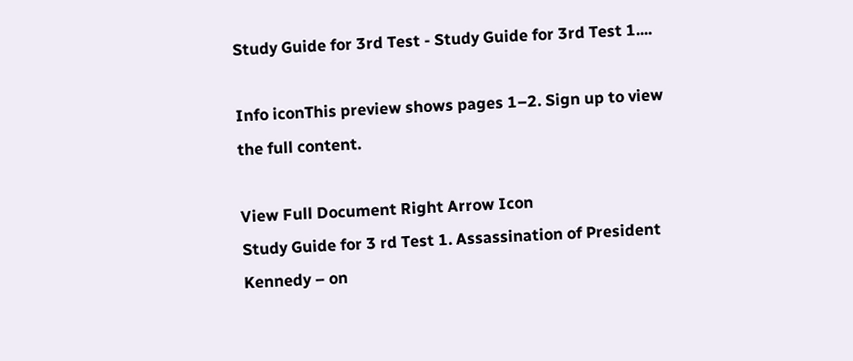Study Guide for 3rd Test - Study Guide for 3rd Test 1....

Info iconThis preview shows pages 1–2. Sign up to view the full content.

View Full Document Right Arrow Icon
Study Guide for 3 rd Test 1. Assassination of President Kennedy – on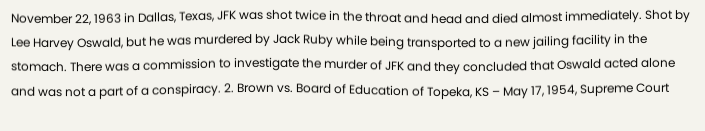November 22, 1963 in Dallas, Texas, JFK was shot twice in the throat and head and died almost immediately. Shot by Lee Harvey Oswald, but he was murdered by Jack Ruby while being transported to a new jailing facility in the stomach. There was a commission to investigate the murder of JFK and they concluded that Oswald acted alone and was not a part of a conspiracy. 2. Brown vs. Board of Education of Topeka, KS – May 17, 1954, Supreme Court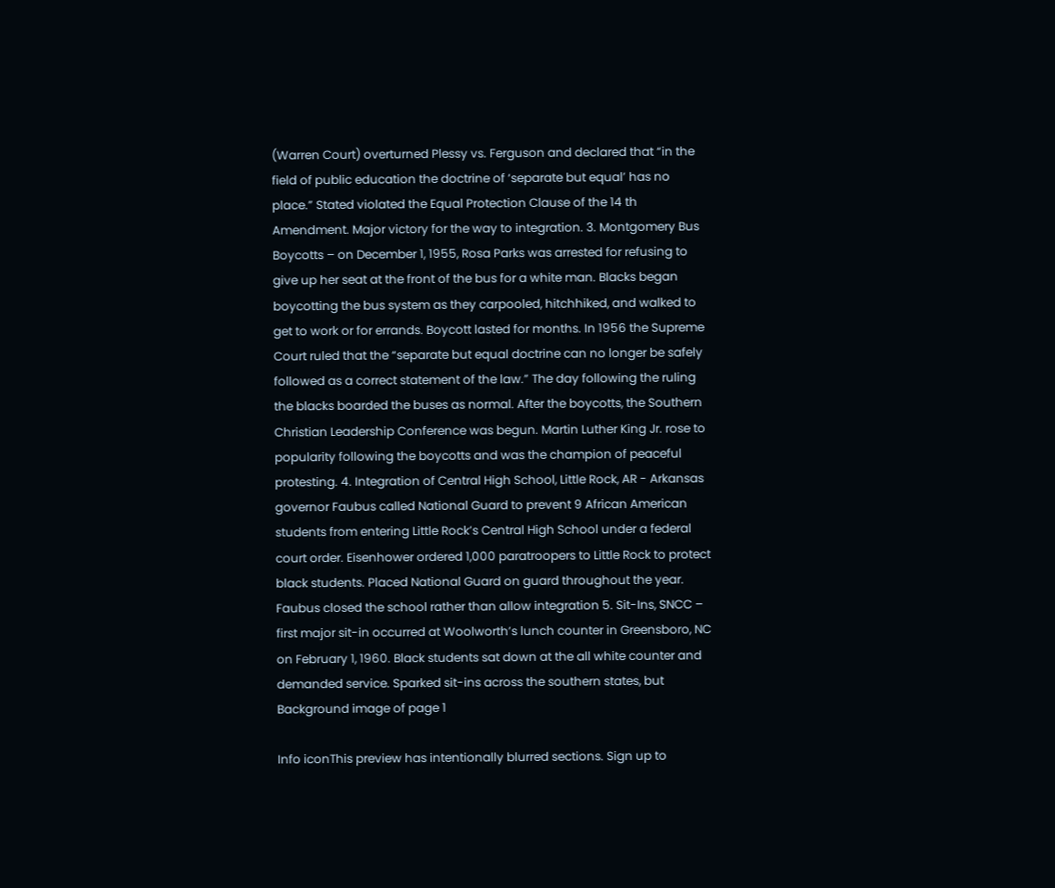(Warren Court) overturned Plessy vs. Ferguson and declared that “in the field of public education the doctrine of ‘separate but equal’ has no place.” Stated violated the Equal Protection Clause of the 14 th Amendment. Major victory for the way to integration. 3. Montgomery Bus Boycotts – on December 1, 1955, Rosa Parks was arrested for refusing to give up her seat at the front of the bus for a white man. Blacks began boycotting the bus system as they carpooled, hitchhiked, and walked to get to work or for errands. Boycott lasted for months. In 1956 the Supreme Court ruled that the “separate but equal doctrine can no longer be safely followed as a correct statement of the law.” The day following the ruling the blacks boarded the buses as normal. After the boycotts, the Southern Christian Leadership Conference was begun. Martin Luther King Jr. rose to popularity following the boycotts and was the champion of peaceful protesting. 4. Integration of Central High School, Little Rock, AR - Arkansas governor Faubus called National Guard to prevent 9 African American students from entering Little Rock’s Central High School under a federal court order. Eisenhower ordered 1,000 paratroopers to Little Rock to protect black students. Placed National Guard on guard throughout the year. Faubus closed the school rather than allow integration 5. Sit-Ins, SNCC – first major sit-in occurred at Woolworth’s lunch counter in Greensboro, NC on February 1, 1960. Black students sat down at the all white counter and demanded service. Sparked sit-ins across the southern states, but
Background image of page 1

Info iconThis preview has intentionally blurred sections. Sign up to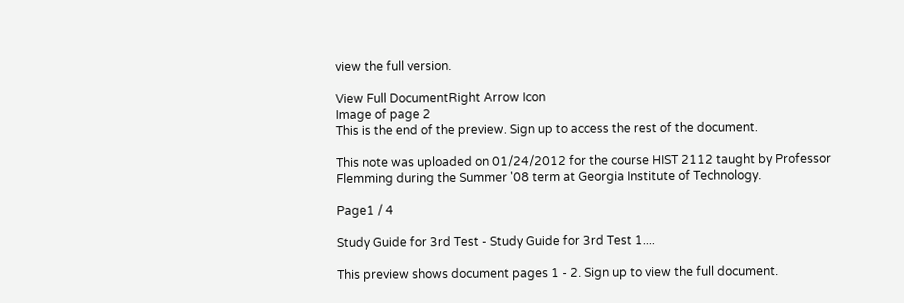view the full version.

View Full DocumentRight Arrow Icon
Image of page 2
This is the end of the preview. Sign up to access the rest of the document.

This note was uploaded on 01/24/2012 for the course HIST 2112 taught by Professor Flemming during the Summer '08 term at Georgia Institute of Technology.

Page1 / 4

Study Guide for 3rd Test - Study Guide for 3rd Test 1....

This preview shows document pages 1 - 2. Sign up to view the full document.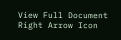View Full Document Right Arrow Icon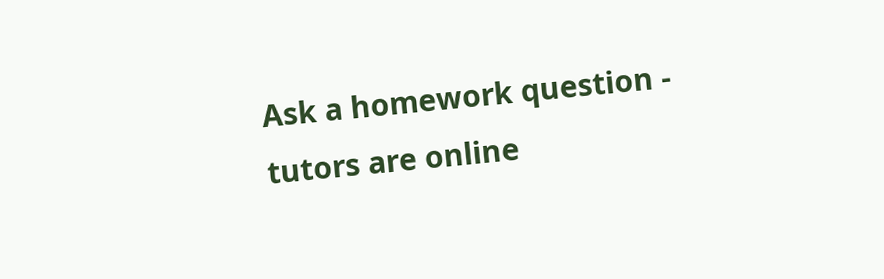Ask a homework question - tutors are online